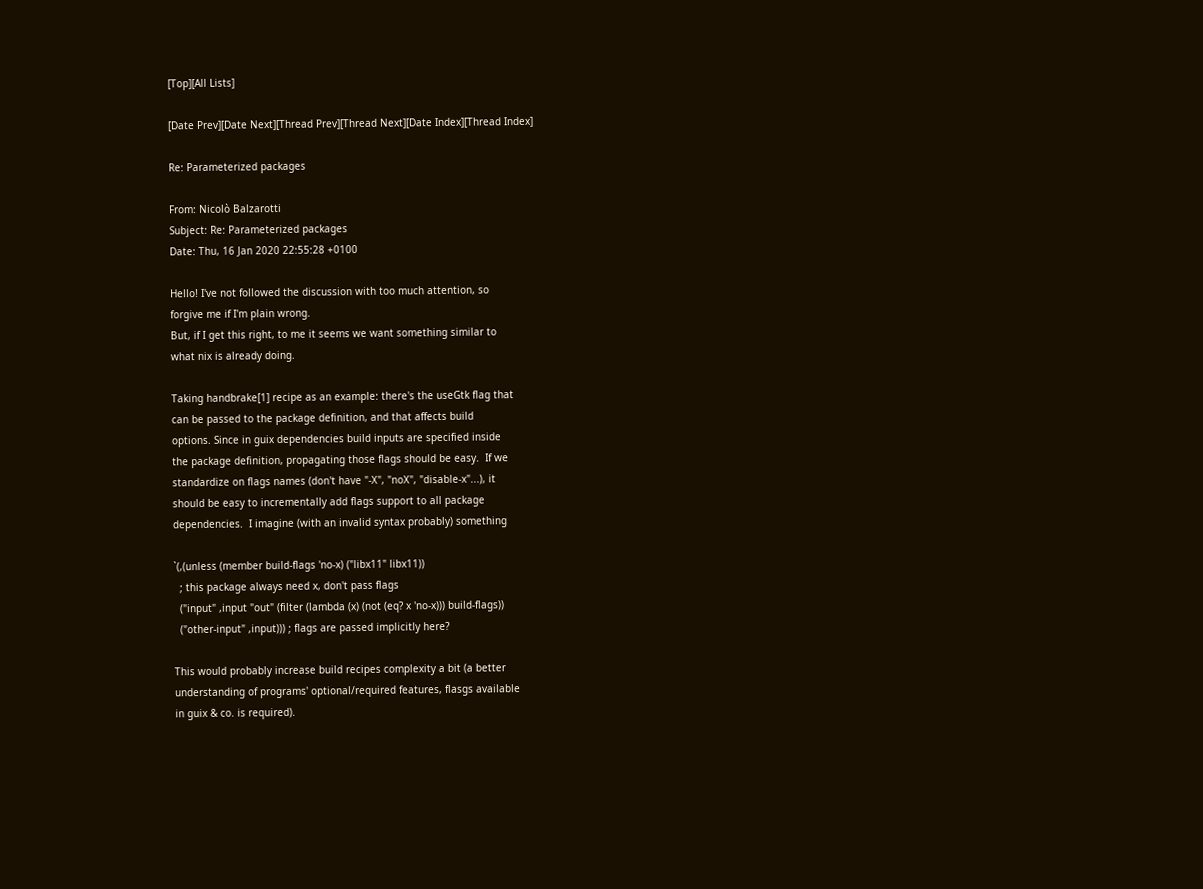[Top][All Lists]

[Date Prev][Date Next][Thread Prev][Thread Next][Date Index][Thread Index]

Re: Parameterized packages

From: Nicolò Balzarotti
Subject: Re: Parameterized packages
Date: Thu, 16 Jan 2020 22:55:28 +0100

Hello! I've not followed the discussion with too much attention, so
forgive me if I'm plain wrong.
But, if I get this right, to me it seems we want something similar to
what nix is already doing.

Taking handbrake[1] recipe as an example: there's the useGtk flag that
can be passed to the package definition, and that affects build
options. Since in guix dependencies build inputs are specified inside
the package definition, propagating those flags should be easy.  If we
standardize on flags names (don't have "-X", "noX", "disable-x"...), it
should be easy to incrementally add flags support to all package
dependencies.  I imagine (with an invalid syntax probably) something

`(,(unless (member build-flags 'no-x) ("libx11" libx11))
  ; this package always need x, don't pass flags
  ("input" ,input "out" (filter (lambda (x) (not (eq? x 'no-x))) build-flags))
  ("other-input" ,input))) ; flags are passed implicitly here?

This would probably increase build recipes complexity a bit (a better
understanding of programs' optional/required features, flasgs available
in guix & co. is required).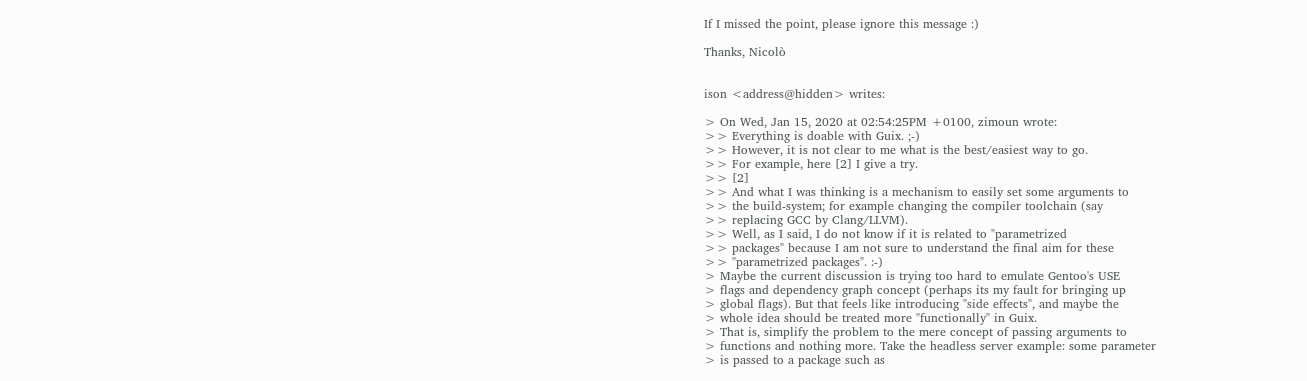If I missed the point, please ignore this message :)

Thanks, Nicolò


ison <address@hidden> writes:

> On Wed, Jan 15, 2020 at 02:54:25PM +0100, zimoun wrote:
>> Everything is doable with Guix. ;-)
>> However, it is not clear to me what is the best/easiest way to go.
>> For example, here [2] I give a try.
>> [2]
>> And what I was thinking is a mechanism to easily set some arguments to
>> the build-system; for example changing the compiler toolchain (say
>> replacing GCC by Clang/LLVM).
>> Well, as I said, I do not know if it is related to "parametrized
>> packages" because I am not sure to understand the final aim for these
>> "parametrized packages". :-)
> Maybe the current discussion is trying too hard to emulate Gentoo's USE
> flags and dependency graph concept (perhaps its my fault for bringing up
> global flags). But that feels like introducing "side effects", and maybe the
> whole idea should be treated more "functionally" in Guix.
> That is, simplify the problem to the mere concept of passing arguments to
> functions and nothing more. Take the headless server example: some parameter
> is passed to a package such as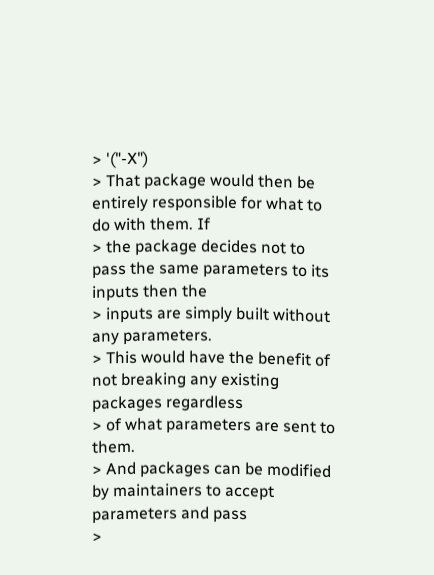> '("-X")
> That package would then be entirely responsible for what to do with them. If
> the package decides not to pass the same parameters to its inputs then the
> inputs are simply built without any parameters.
> This would have the benefit of not breaking any existing packages regardless
> of what parameters are sent to them.
> And packages can be modified by maintainers to accept parameters and pass
>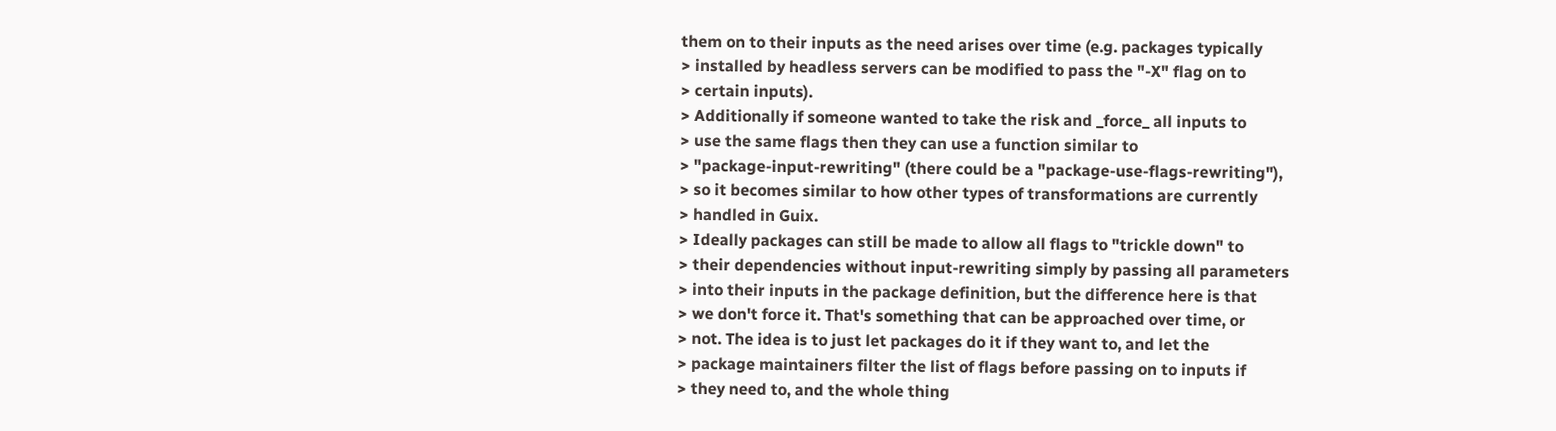them on to their inputs as the need arises over time (e.g. packages typically
> installed by headless servers can be modified to pass the "-X" flag on to
> certain inputs).
> Additionally if someone wanted to take the risk and _force_ all inputs to
> use the same flags then they can use a function similar to
> "package-input-rewriting" (there could be a "package-use-flags-rewriting"),
> so it becomes similar to how other types of transformations are currently
> handled in Guix.
> Ideally packages can still be made to allow all flags to "trickle down" to
> their dependencies without input-rewriting simply by passing all parameters
> into their inputs in the package definition, but the difference here is that
> we don't force it. That's something that can be approached over time, or
> not. The idea is to just let packages do it if they want to, and let the
> package maintainers filter the list of flags before passing on to inputs if
> they need to, and the whole thing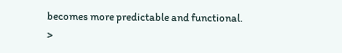becomes more predictable and functional.
>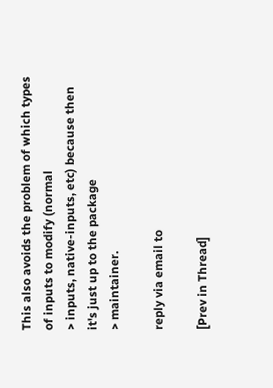This also avoids the problem of which types of inputs to modify (normal
> inputs, native-inputs, etc) because then it's just up to the package
> maintainer.

reply via email to

[Prev in Thread]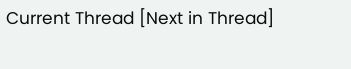Current Thread [Next in Thread]